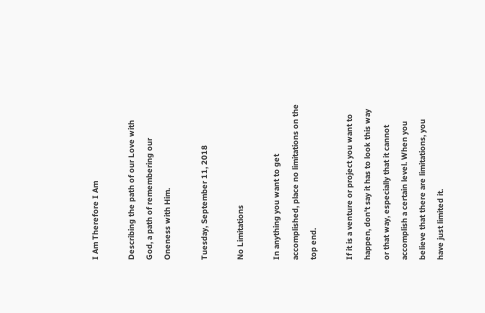I Am Therefore I Am

Describing the path of our Love with God, a path of remembering our Oneness with Him.

Tuesday, September 11, 2018

No Limitations

In anything you want to get accomplished, place no limitations on the top end.

If it is a venture or project you want to happen, don't say it has to look this way or that way, especially that it cannot accomplish a certain level. When you believe that there are limitations, you have just limited it.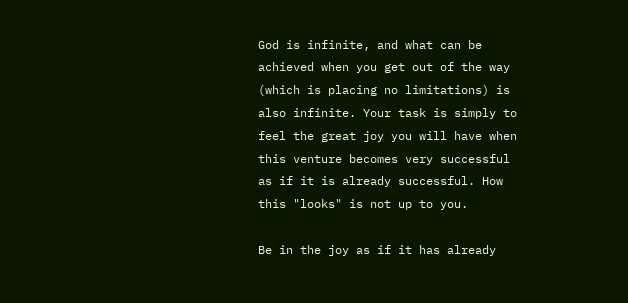God is infinite, and what can be achieved when you get out of the way (which is placing no limitations) is also infinite. Your task is simply to feel the great joy you will have when this venture becomes very successful as if it is already successful. How this "looks" is not up to you.

Be in the joy as if it has already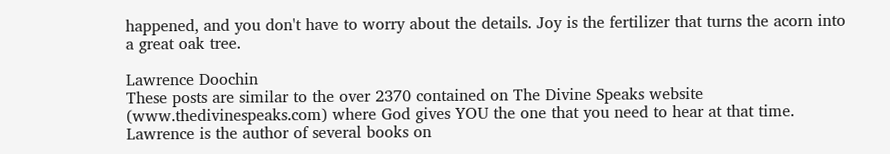happened, and you don't have to worry about the details. Joy is the fertilizer that turns the acorn into a great oak tree.

Lawrence Doochin
These posts are similar to the over 2370 contained on The Divine Speaks website (www.thedivinespeaks.com) where God gives YOU the one that you need to hear at that time. Lawrence is the author of several books on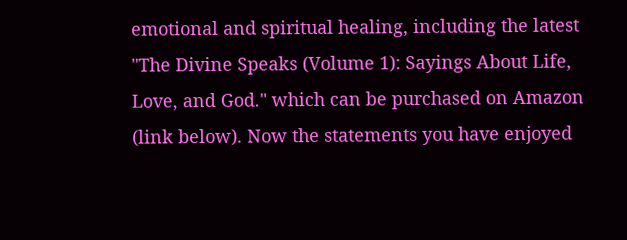emotional and spiritual healing, including the latest "The Divine Speaks (Volume 1): Sayings About Life, Love, and God." which can be purchased on Amazon (link below). Now the statements you have enjoyed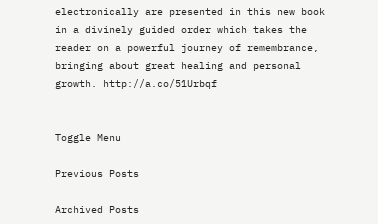electronically are presented in this new book in a divinely guided order which takes the reader on a powerful journey of remembrance, bringing about great healing and personal growth. http://a.co/51Urbqf


Toggle Menu

Previous Posts

Archived Posts